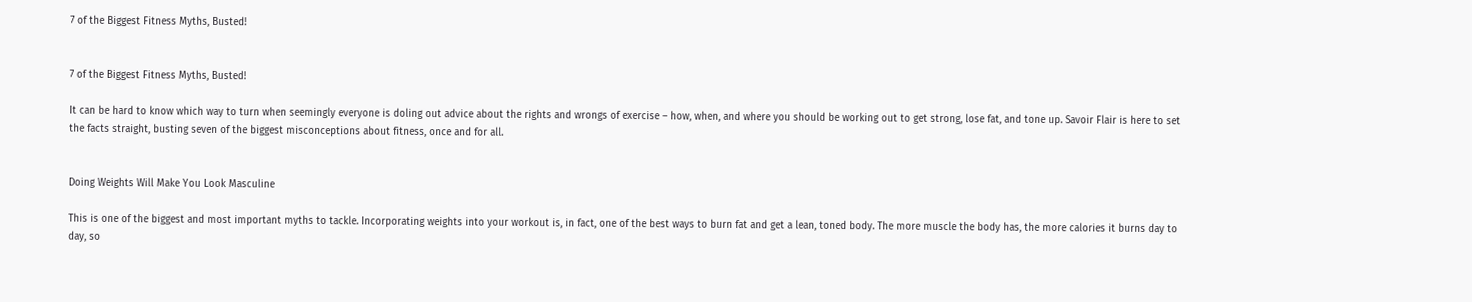7 of the Biggest Fitness Myths, Busted!


7 of the Biggest Fitness Myths, Busted!

It can be hard to know which way to turn when seemingly everyone is doling out advice about the rights and wrongs of exercise – how, when, and where you should be working out to get strong, lose fat, and tone up. Savoir Flair is here to set the facts straight, busting seven of the biggest misconceptions about fitness, once and for all.


Doing Weights Will Make You Look Masculine

This is one of the biggest and most important myths to tackle. Incorporating weights into your workout is, in fact, one of the best ways to burn fat and get a lean, toned body. The more muscle the body has, the more calories it burns day to day, so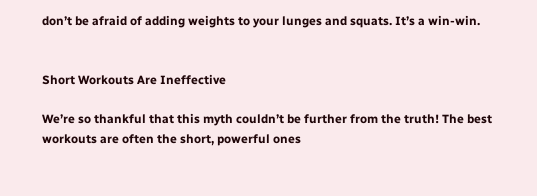don’t be afraid of adding weights to your lunges and squats. It’s a win-win.


Short Workouts Are Ineffective

We’re so thankful that this myth couldn’t be further from the truth! The best workouts are often the short, powerful ones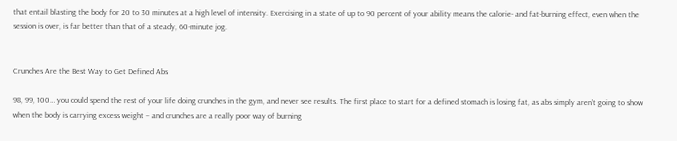that entail blasting the body for 20 to 30 minutes at a high level of intensity. Exercising in a state of up to 90 percent of your ability means the calorie- and fat-burning effect, even when the session is over, is far better than that of a steady, 60-minute jog.


Crunches Are the Best Way to Get Defined Abs

98, 99, 100… you could spend the rest of your life doing crunches in the gym, and never see results. The first place to start for a defined stomach is losing fat, as abs simply aren’t going to show when the body is carrying excess weight – and crunches are a really poor way of burning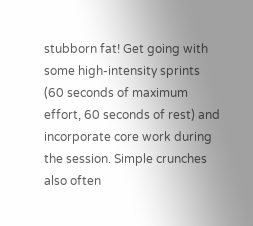stubborn fat! Get going with some high-intensity sprints (60 seconds of maximum effort, 60 seconds of rest) and incorporate core work during the session. Simple crunches also often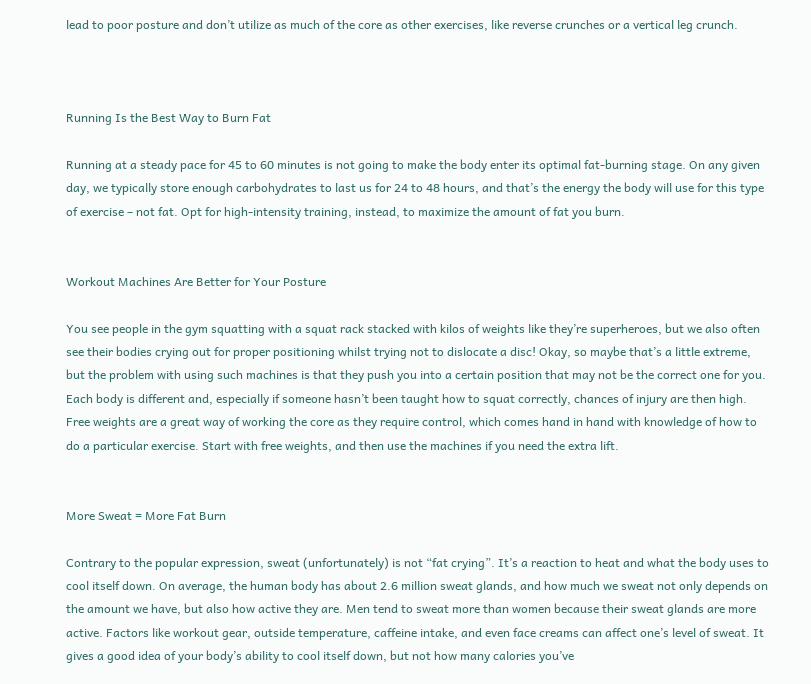lead to poor posture and don’t utilize as much of the core as other exercises, like reverse crunches or a vertical leg crunch.



Running Is the Best Way to Burn Fat

Running at a steady pace for 45 to 60 minutes is not going to make the body enter its optimal fat-burning stage. On any given day, we typically store enough carbohydrates to last us for 24 to 48 hours, and that’s the energy the body will use for this type of exercise – not fat. Opt for high-intensity training, instead, to maximize the amount of fat you burn.


Workout Machines Are Better for Your Posture

You see people in the gym squatting with a squat rack stacked with kilos of weights like they’re superheroes, but we also often see their bodies crying out for proper positioning whilst trying not to dislocate a disc! Okay, so maybe that’s a little extreme, but the problem with using such machines is that they push you into a certain position that may not be the correct one for you. Each body is different and, especially if someone hasn’t been taught how to squat correctly, chances of injury are then high. Free weights are a great way of working the core as they require control, which comes hand in hand with knowledge of how to do a particular exercise. Start with free weights, and then use the machines if you need the extra lift.


More Sweat = More Fat Burn

Contrary to the popular expression, sweat (unfortunately) is not “fat crying”. It’s a reaction to heat and what the body uses to cool itself down. On average, the human body has about 2.6 million sweat glands, and how much we sweat not only depends on the amount we have, but also how active they are. Men tend to sweat more than women because their sweat glands are more active. Factors like workout gear, outside temperature, caffeine intake, and even face creams can affect one’s level of sweat. It gives a good idea of your body’s ability to cool itself down, but not how many calories you’ve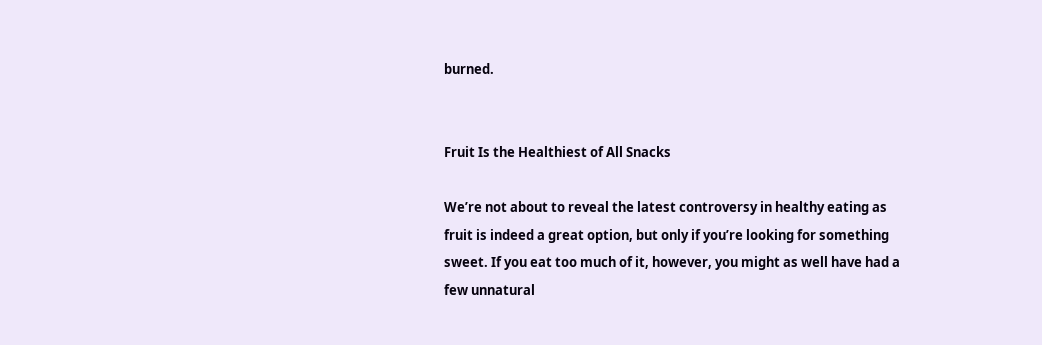burned.


Fruit Is the Healthiest of All Snacks

We’re not about to reveal the latest controversy in healthy eating as fruit is indeed a great option, but only if you’re looking for something sweet. If you eat too much of it, however, you might as well have had a few unnatural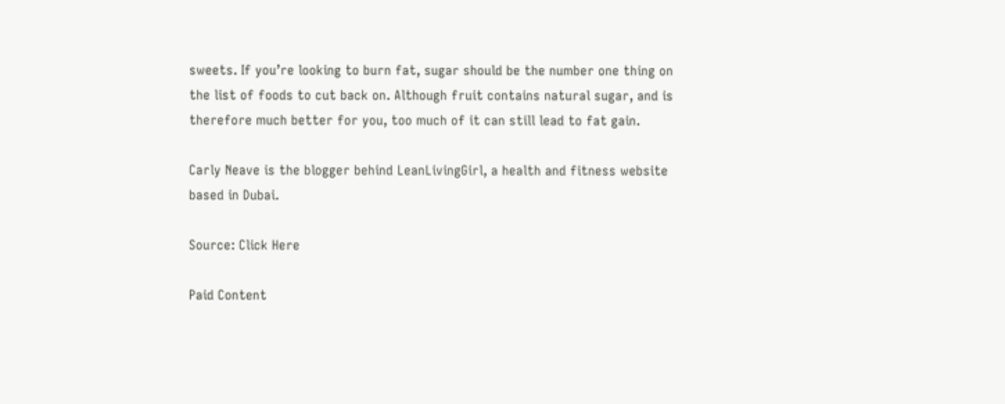sweets. If you’re looking to burn fat, sugar should be the number one thing on the list of foods to cut back on. Although fruit contains natural sugar, and is therefore much better for you, too much of it can still lead to fat gain.

Carly Neave is the blogger behind LeanLivingGirl, a health and fitness website based in Dubai.

Source: Click Here

Paid Content